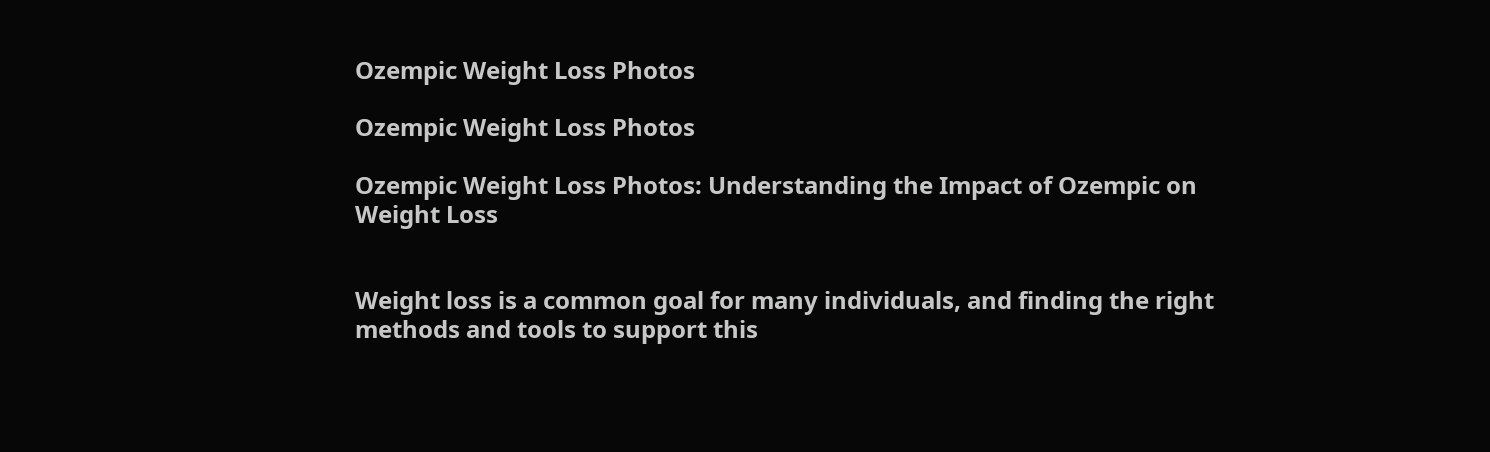Ozempic Weight Loss Photos

Ozempic Weight Loss Photos

Ozempic Weight Loss Photos: Understanding the Impact of Ozempic on Weight Loss


Weight loss is a common goal for many individuals, and finding the right methods and tools to support this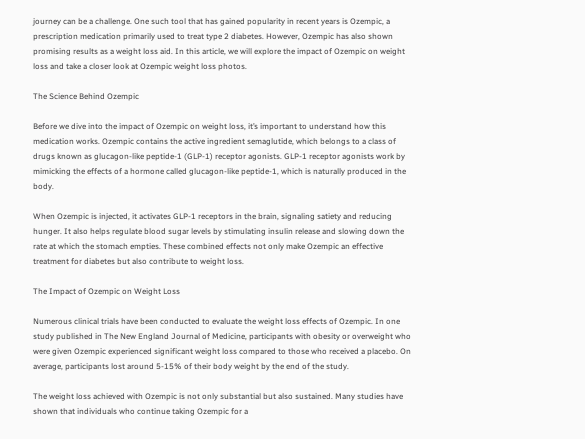journey can be a challenge. One such tool that has gained popularity in recent years is Ozempic, a prescription medication primarily used to treat type 2 diabetes. However, Ozempic has also shown promising results as a weight loss aid. In this article, we will explore the impact of Ozempic on weight loss and take a closer look at Ozempic weight loss photos.

The Science Behind Ozempic

Before we dive into the impact of Ozempic on weight loss, it’s important to understand how this medication works. Ozempic contains the active ingredient semaglutide, which belongs to a class of drugs known as glucagon-like peptide-1 (GLP-1) receptor agonists. GLP-1 receptor agonists work by mimicking the effects of a hormone called glucagon-like peptide-1, which is naturally produced in the body.

When Ozempic is injected, it activates GLP-1 receptors in the brain, signaling satiety and reducing hunger. It also helps regulate blood sugar levels by stimulating insulin release and slowing down the rate at which the stomach empties. These combined effects not only make Ozempic an effective treatment for diabetes but also contribute to weight loss.

The Impact of Ozempic on Weight Loss

Numerous clinical trials have been conducted to evaluate the weight loss effects of Ozempic. In one study published in The New England Journal of Medicine, participants with obesity or overweight who were given Ozempic experienced significant weight loss compared to those who received a placebo. On average, participants lost around 5-15% of their body weight by the end of the study.

The weight loss achieved with Ozempic is not only substantial but also sustained. Many studies have shown that individuals who continue taking Ozempic for a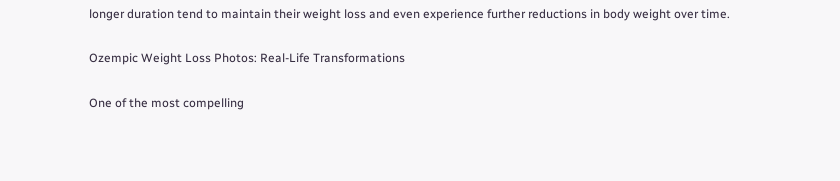longer duration tend to maintain their weight loss and even experience further reductions in body weight over time.

Ozempic Weight Loss Photos: Real-Life Transformations

One of the most compelling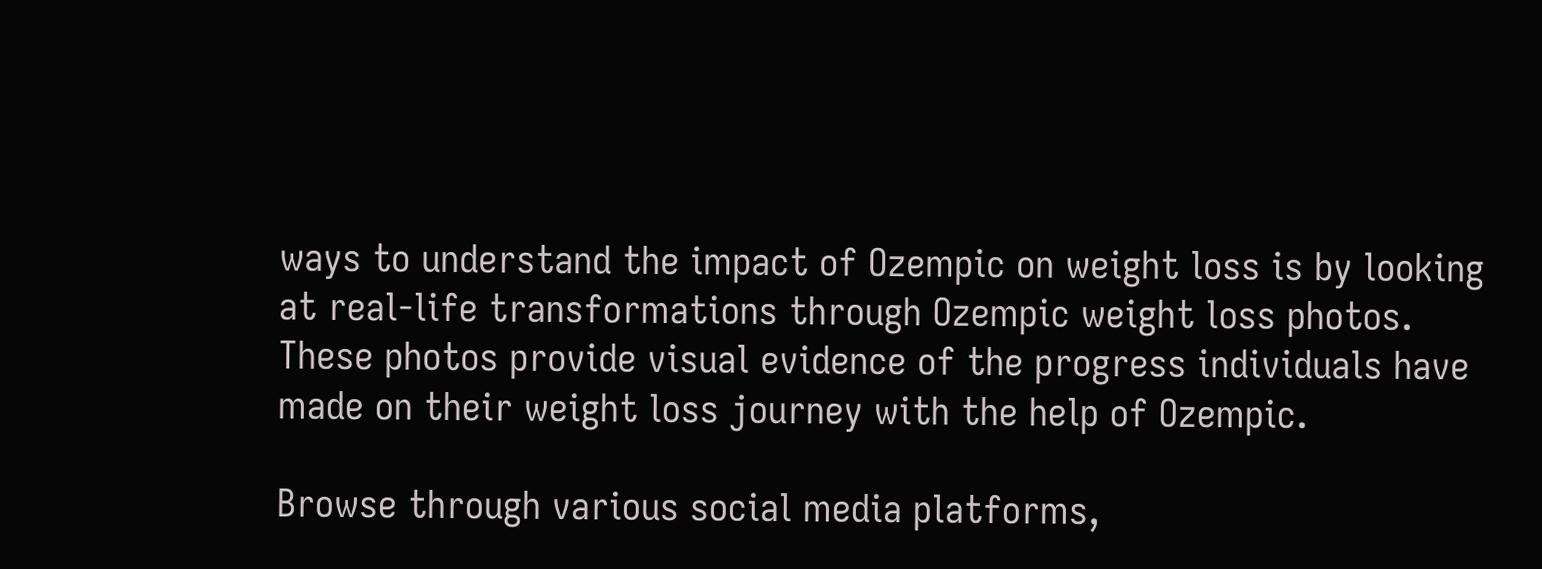ways to understand the impact of Ozempic on weight loss is by looking at real-life transformations through Ozempic weight loss photos. These photos provide visual evidence of the progress individuals have made on their weight loss journey with the help of Ozempic.

Browse through various social media platforms,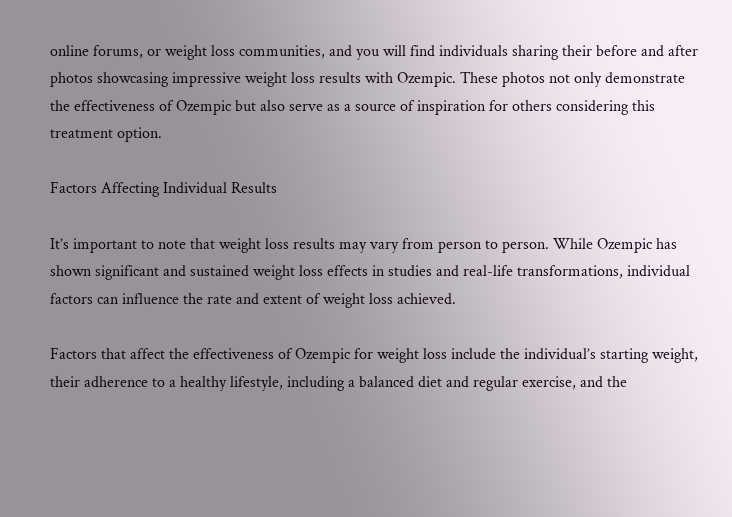online forums, or weight loss communities, and you will find individuals sharing their before and after photos showcasing impressive weight loss results with Ozempic. These photos not only demonstrate the effectiveness of Ozempic but also serve as a source of inspiration for others considering this treatment option.

Factors Affecting Individual Results

It’s important to note that weight loss results may vary from person to person. While Ozempic has shown significant and sustained weight loss effects in studies and real-life transformations, individual factors can influence the rate and extent of weight loss achieved.

Factors that affect the effectiveness of Ozempic for weight loss include the individual’s starting weight, their adherence to a healthy lifestyle, including a balanced diet and regular exercise, and the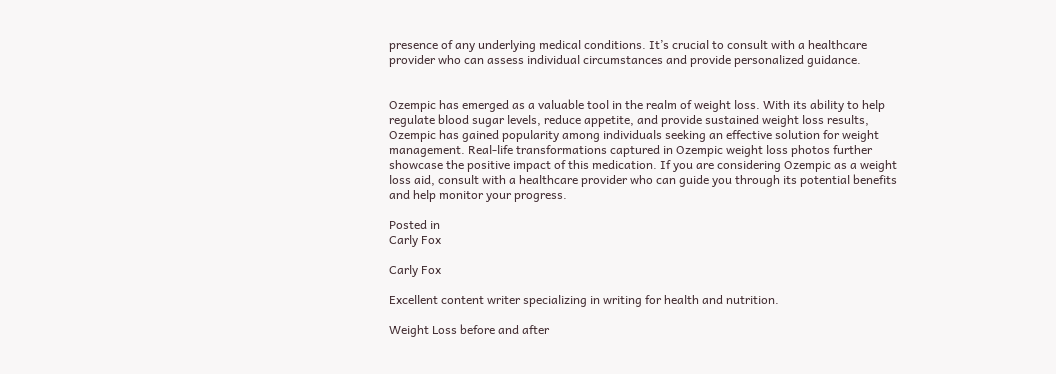presence of any underlying medical conditions. It’s crucial to consult with a healthcare provider who can assess individual circumstances and provide personalized guidance.


Ozempic has emerged as a valuable tool in the realm of weight loss. With its ability to help regulate blood sugar levels, reduce appetite, and provide sustained weight loss results, Ozempic has gained popularity among individuals seeking an effective solution for weight management. Real-life transformations captured in Ozempic weight loss photos further showcase the positive impact of this medication. If you are considering Ozempic as a weight loss aid, consult with a healthcare provider who can guide you through its potential benefits and help monitor your progress.

Posted in
Carly Fox

Carly Fox

Excellent content writer specializing in writing for health and nutrition.

Weight Loss before and after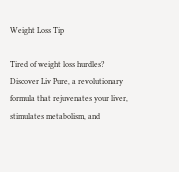Weight Loss Tip

Tired of weight loss hurdles? Discover Liv Pure, a revolutionary formula that rejuvenates your liver, stimulates metabolism, and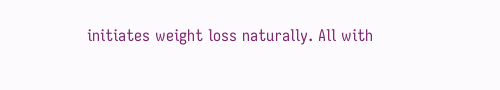initiates weight loss naturally. All with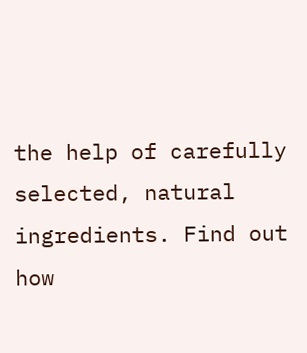the help of carefully selected, natural ingredients. Find out how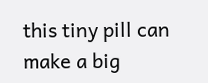this tiny pill can make a big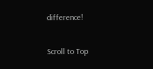difference!

Scroll to Top